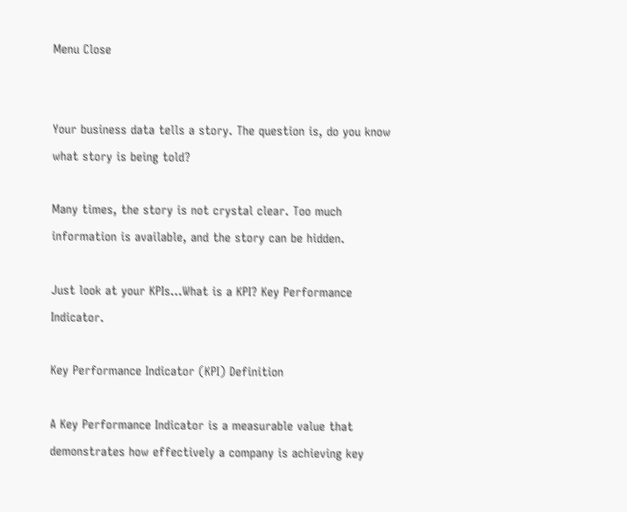Menu Close


Your business data tells a story. The question is, do you know what story is being told?

Many times, the story is not crystal clear. Too much information is available, and the story can be hidden.

Just look at your KPIs…What is a KPI? Key Performance Indicator.

Key Performance Indicator (KPI) Definition

A Key Performance Indicator is a measurable value that demonstrates how effectively a company is achieving key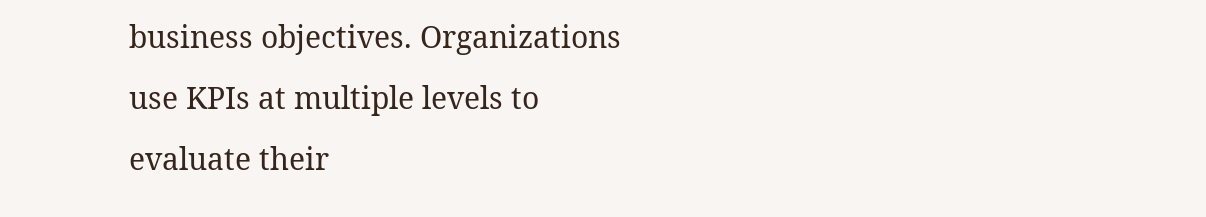business objectives. Organizations use KPIs at multiple levels to evaluate their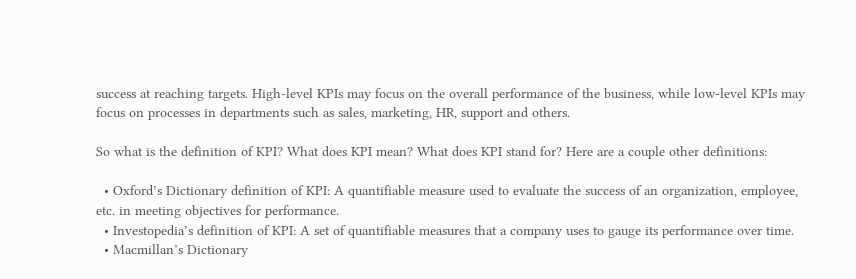success at reaching targets. High-level KPIs may focus on the overall performance of the business, while low-level KPIs may focus on processes in departments such as sales, marketing, HR, support and others.

So what is the definition of KPI? What does KPI mean? What does KPI stand for? Here are a couple other definitions:

  • Oxford’s Dictionary definition of KPI: A quantifiable measure used to evaluate the success of an organization, employee, etc. in meeting objectives for performance.
  • Investopedia’s definition of KPI: A set of quantifiable measures that a company uses to gauge its performance over time.
  • Macmillan’s Dictionary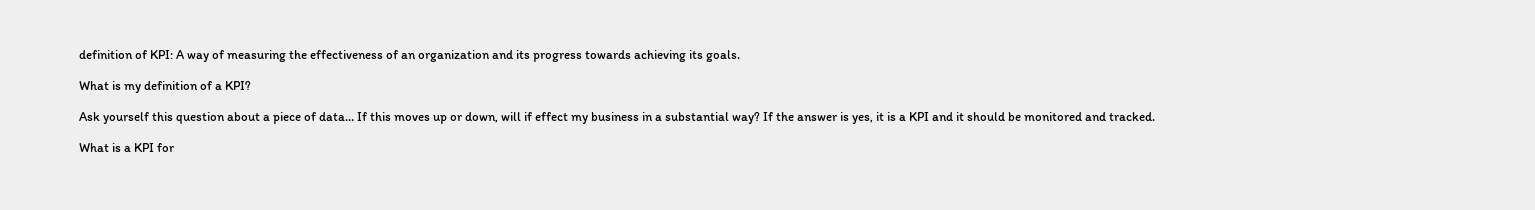definition of KPI: A way of measuring the effectiveness of an organization and its progress towards achieving its goals.

What is my definition of a KPI?

Ask yourself this question about a piece of data… If this moves up or down, will if effect my business in a substantial way? If the answer is yes, it is a KPI and it should be monitored and tracked.

What is a KPI for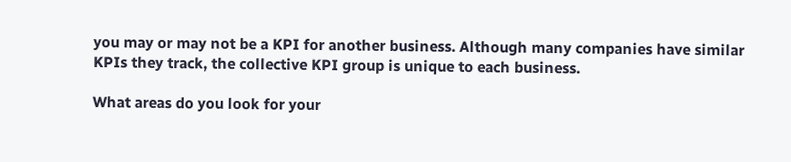you may or may not be a KPI for another business. Although many companies have similar KPIs they track, the collective KPI group is unique to each business.

What areas do you look for your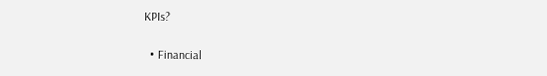KPIs?

  • Financial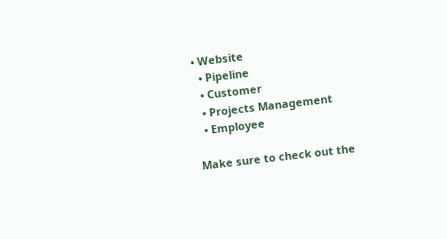• Website
  • Pipeline
  • Customer
  • Projects Management
  • Employee

Make sure to check out the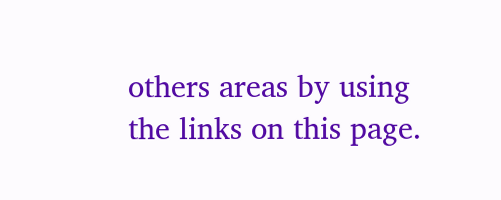others areas by using the links on this page.